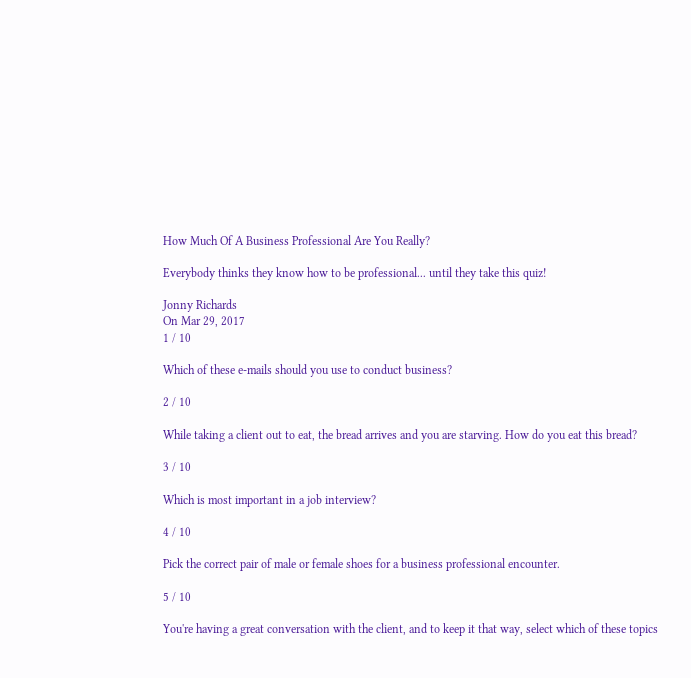How Much Of A Business Professional Are You Really?

Everybody thinks they know how to be professional... until they take this quiz!

Jonny Richards
On Mar 29, 2017
1 / 10

Which of these e-mails should you use to conduct business?

2 / 10

While taking a client out to eat, the bread arrives and you are starving. How do you eat this bread?

3 / 10

Which is most important in a job interview?

4 / 10

Pick the correct pair of male or female shoes for a business professional encounter.

5 / 10

You're having a great conversation with the client, and to keep it that way, select which of these topics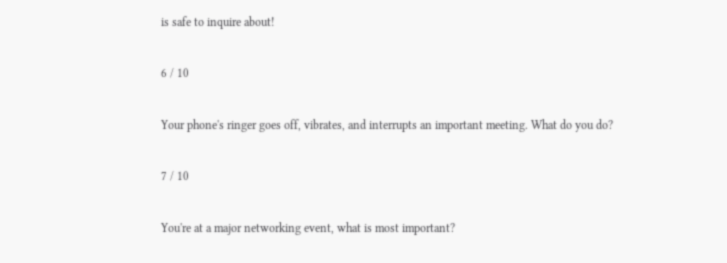is safe to inquire about!

6 / 10

Your phone's ringer goes off, vibrates, and interrupts an important meeting. What do you do?

7 / 10

You're at a major networking event, what is most important?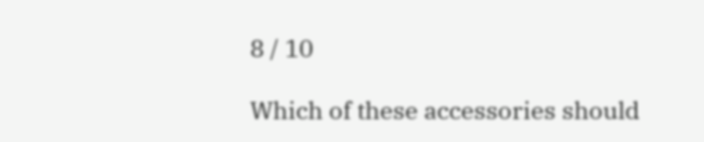8 / 10

Which of these accessories should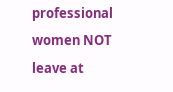professional women NOT leave at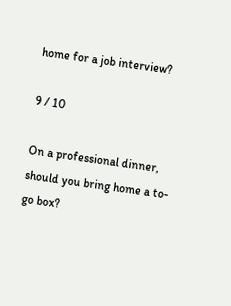home for a job interview?

9 / 10

On a professional dinner, should you bring home a to-go box?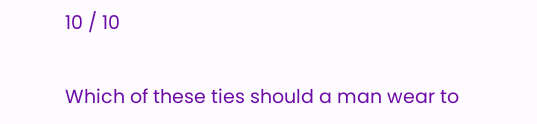10 / 10

Which of these ties should a man wear to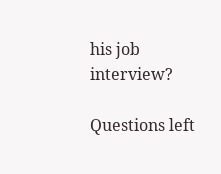his job interview?

Questions left